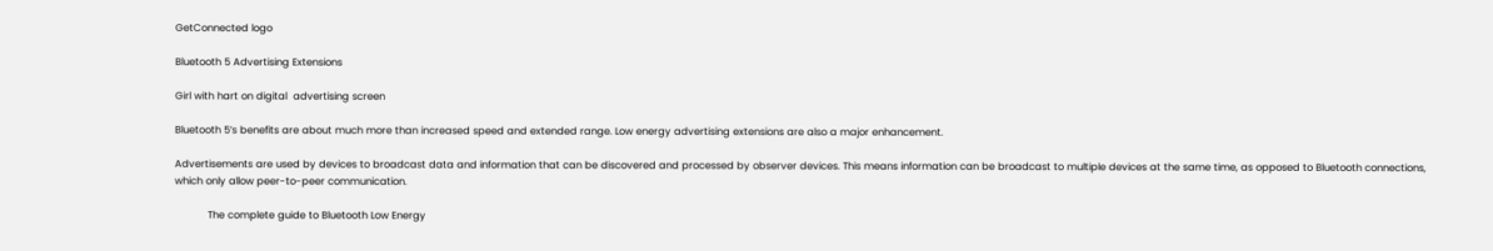GetConnected logo

Bluetooth 5 Advertising Extensions

Girl with hart on digital  advertising screen

Bluetooth 5’s benefits are about much more than increased speed and extended range. Low energy advertising extensions are also a major enhancement.

Advertisements are used by devices to broadcast data and information that can be discovered and processed by observer devices. This means information can be broadcast to multiple devices at the same time, as opposed to Bluetooth connections, which only allow peer-to-peer communication.

           The complete guide to Bluetooth Low Energy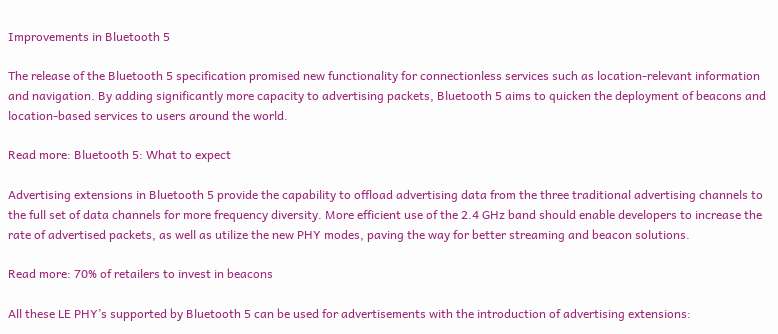Improvements in Bluetooth 5

The release of the Bluetooth 5 specification promised new functionality for connectionless services such as location-relevant information and navigation. By adding significantly more capacity to advertising packets, Bluetooth 5 aims to quicken the deployment of beacons and location-based services to users around the world.

Read more: Bluetooth 5: What to expect

Advertising extensions in Bluetooth 5 provide the capability to offload advertising data from the three traditional advertising channels to the full set of data channels for more frequency diversity. More efficient use of the 2.4 GHz band should enable developers to increase the rate of advertised packets, as well as utilize the new PHY modes, paving the way for better streaming and beacon solutions.

Read more: 70% of retailers to invest in beacons

All these LE PHY’s supported by Bluetooth 5 can be used for advertisements with the introduction of advertising extensions: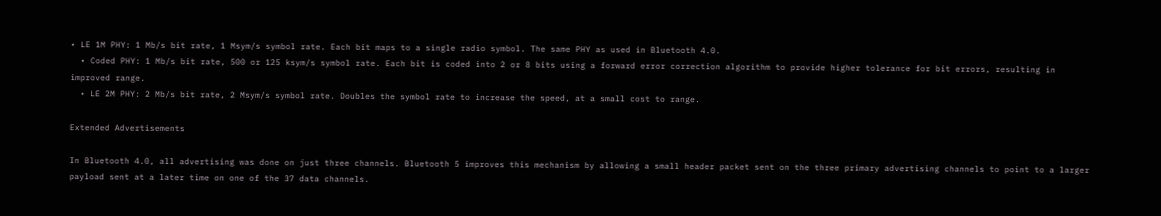• LE 1M PHY: 1 Mb/s bit rate, 1 Msym/s symbol rate. Each bit maps to a single radio symbol. The same PHY as used in Bluetooth 4.0.
  • Coded PHY: 1 Mb/s bit rate, 500 or 125 ksym/s symbol rate. Each bit is coded into 2 or 8 bits using a forward error correction algorithm to provide higher tolerance for bit errors, resulting in improved range.
  • LE 2M PHY: 2 Mb/s bit rate, 2 Msym/s symbol rate. Doubles the symbol rate to increase the speed, at a small cost to range.

Extended Advertisements

In Bluetooth 4.0, all advertising was done on just three channels. Bluetooth 5 improves this mechanism by allowing a small header packet sent on the three primary advertising channels to point to a larger payload sent at a later time on one of the 37 data channels.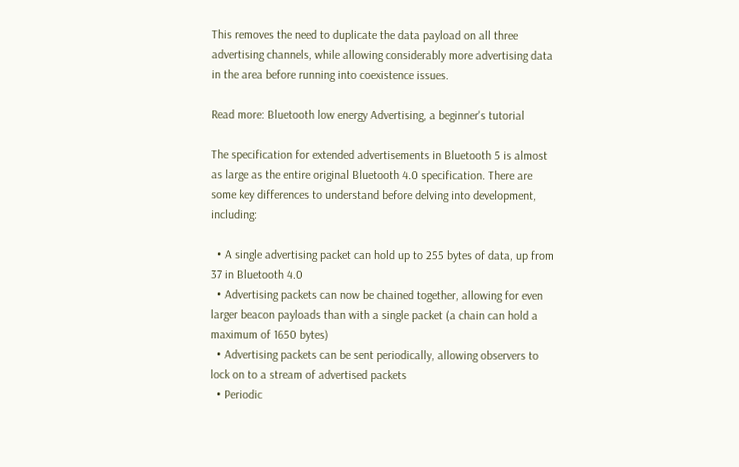This removes the need to duplicate the data payload on all three advertising channels, while allowing considerably more advertising data in the area before running into coexistence issues.

Read more: Bluetooth low energy Advertising, a beginner's tutorial

The specification for extended advertisements in Bluetooth 5 is almost as large as the entire original Bluetooth 4.0 specification. There are some key differences to understand before delving into development, including:

  • A single advertising packet can hold up to 255 bytes of data, up from 37 in Bluetooth 4.0
  • Advertising packets can now be chained together, allowing for even larger beacon payloads than with a single packet (a chain can hold a maximum of 1650 bytes)
  • Advertising packets can be sent periodically, allowing observers to lock on to a stream of advertised packets
  • Periodic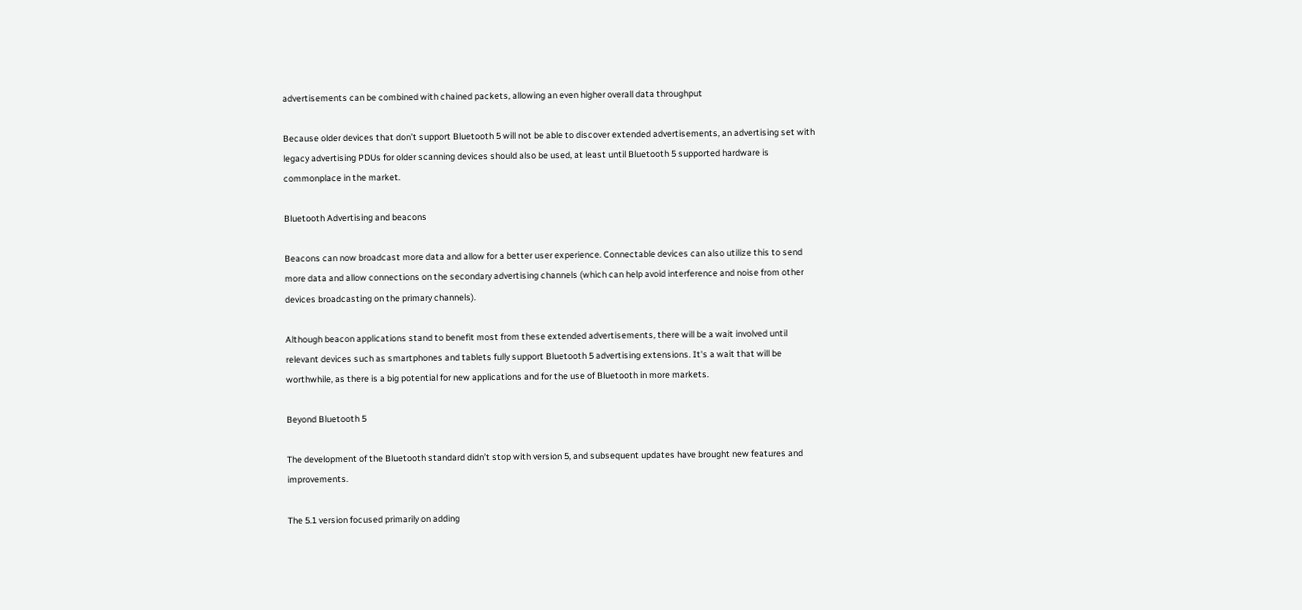advertisements can be combined with chained packets, allowing an even higher overall data throughput

Because older devices that don’t support Bluetooth 5 will not be able to discover extended advertisements, an advertising set with legacy advertising PDUs for older scanning devices should also be used, at least until Bluetooth 5 supported hardware is commonplace in the market.

Bluetooth Advertising and beacons

Beacons can now broadcast more data and allow for a better user experience. Connectable devices can also utilize this to send more data and allow connections on the secondary advertising channels (which can help avoid interference and noise from other devices broadcasting on the primary channels).

Although beacon applications stand to benefit most from these extended advertisements, there will be a wait involved until relevant devices such as smartphones and tablets fully support Bluetooth 5 advertising extensions. It's a wait that will be worthwhile, as there is a big potential for new applications and for the use of Bluetooth in more markets.

Beyond Bluetooth 5

The development of the Bluetooth standard didn’t stop with version 5, and subsequent updates have brought new features and improvements.

The 5.1 version focused primarily on adding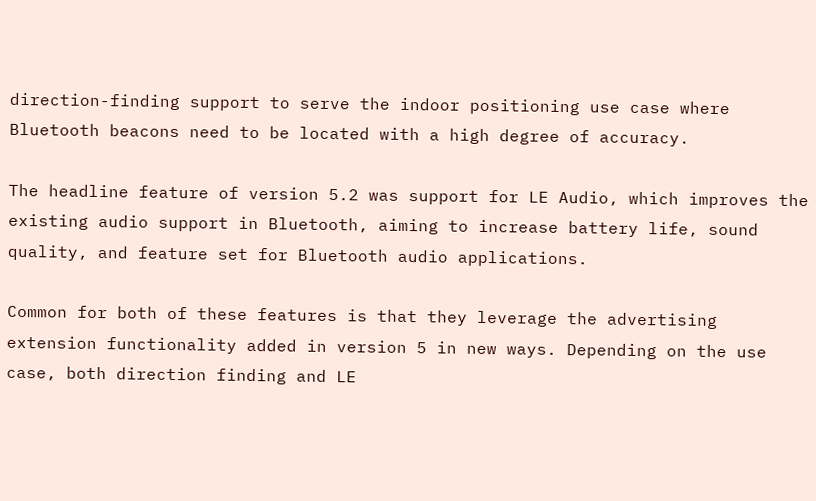direction-finding support to serve the indoor positioning use case where Bluetooth beacons need to be located with a high degree of accuracy.

The headline feature of version 5.2 was support for LE Audio, which improves the existing audio support in Bluetooth, aiming to increase battery life, sound quality, and feature set for Bluetooth audio applications.

Common for both of these features is that they leverage the advertising extension functionality added in version 5 in new ways. Depending on the use case, both direction finding and LE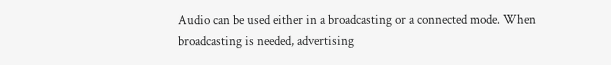Audio can be used either in a broadcasting or a connected mode. When broadcasting is needed, advertising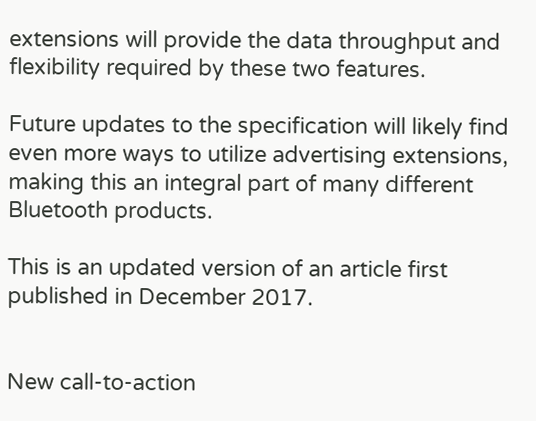extensions will provide the data throughput and flexibility required by these two features.

Future updates to the specification will likely find even more ways to utilize advertising extensions, making this an integral part of many different Bluetooth products.

This is an updated version of an article first published in December 2017.


New call-to-action